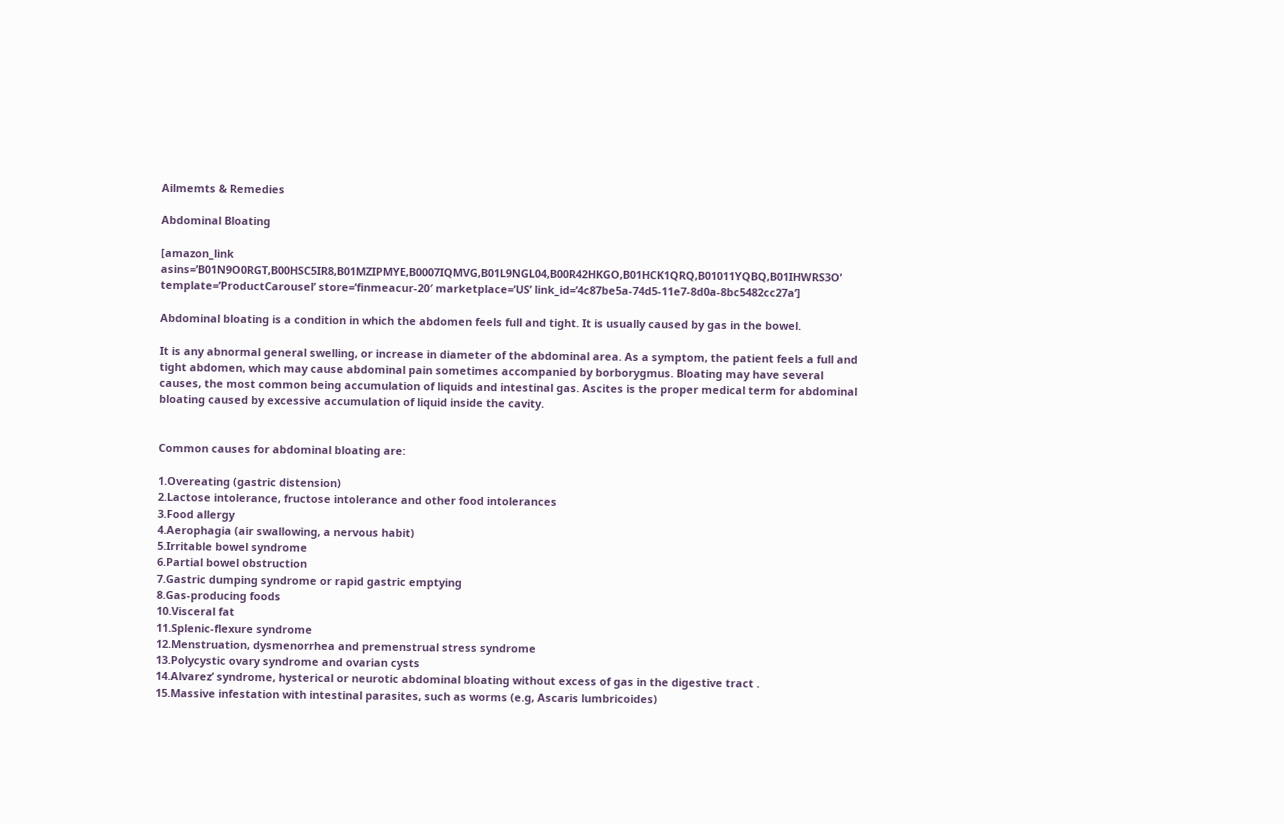Ailmemts & Remedies

Abdominal Bloating

[amazon_link asins=’B01N9O0RGT,B00HSC5IR8,B01MZIPMYE,B0007IQMVG,B01L9NGL04,B00R42HKGO,B01HCK1QRQ,B01011YQBQ,B01IHWRS3O’ template=’ProductCarousel’ store=’finmeacur-20′ marketplace=’US’ link_id=’4c87be5a-74d5-11e7-8d0a-8bc5482cc27a’]

Abdominal bloating is a condition in which the abdomen feels full and tight. It is usually caused by gas in the bowel.

It is any abnormal general swelling, or increase in diameter of the abdominal area. As a symptom, the patient feels a full and tight abdomen, which may cause abdominal pain sometimes accompanied by borborygmus. Bloating may have several causes, the most common being accumulation of liquids and intestinal gas. Ascites is the proper medical term for abdominal bloating caused by excessive accumulation of liquid inside the cavity.


Common causes for abdominal bloating are:

1.Overeating (gastric distension)
2.Lactose intolerance, fructose intolerance and other food intolerances
3.Food allergy
4.Aerophagia (air swallowing, a nervous habit)
5.Irritable bowel syndrome
6.Partial bowel obstruction
7.Gastric dumping syndrome or rapid gastric emptying
8.Gas-producing foods
10.Visceral fat
11.Splenic-flexure syndrome
12.Menstruation, dysmenorrhea and premenstrual stress syndrome
13.Polycystic ovary syndrome and ovarian cysts
14.Alvarez’ syndrome, hysterical or neurotic abdominal bloating without excess of gas in the digestive tract .
15.Massive infestation with intestinal parasites, such as worms (e.g, Ascaris lumbricoides)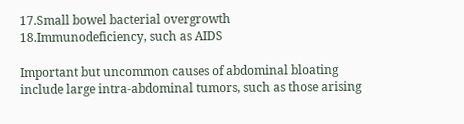17.Small bowel bacterial overgrowth
18.Immunodeficiency, such as AIDS

Important but uncommon causes of abdominal bloating include large intra-abdominal tumors, such as those arising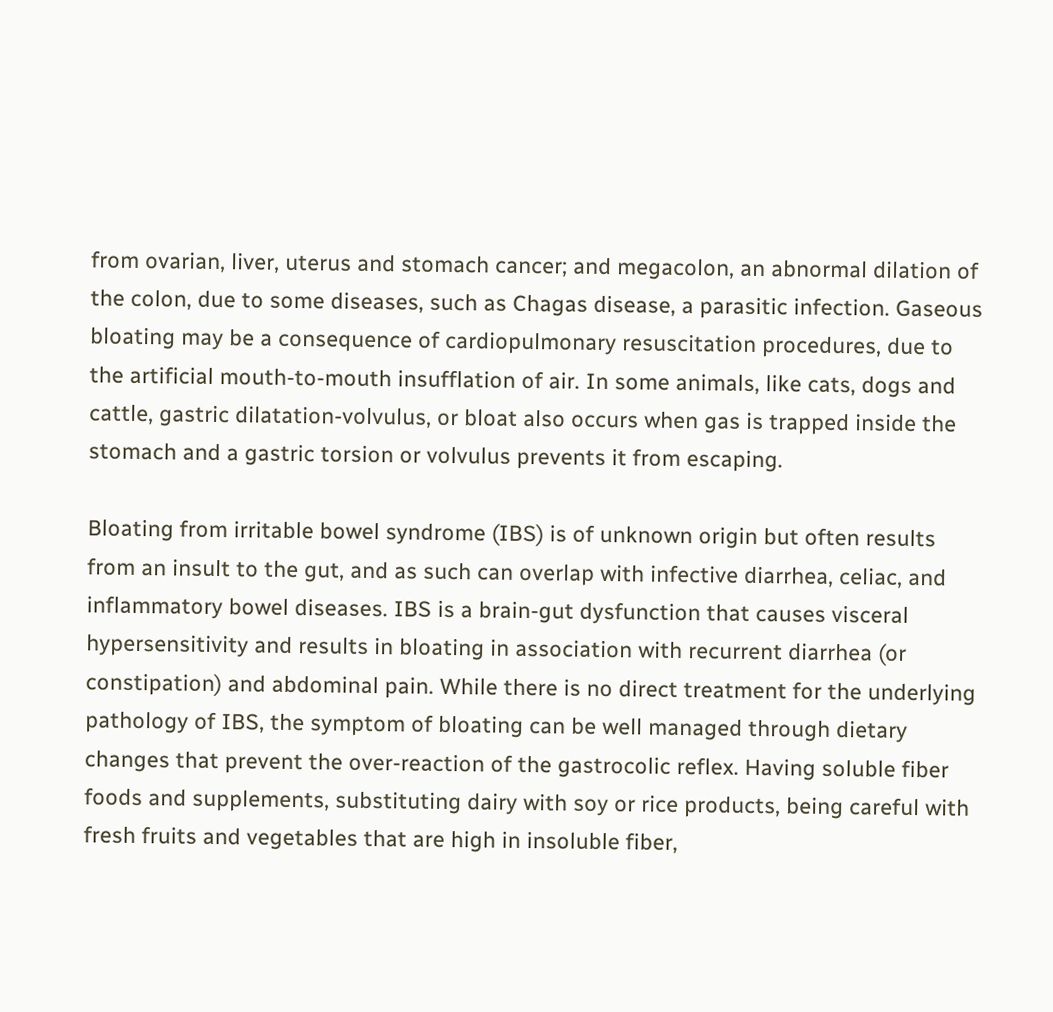from ovarian, liver, uterus and stomach cancer; and megacolon, an abnormal dilation of the colon, due to some diseases, such as Chagas disease, a parasitic infection. Gaseous bloating may be a consequence of cardiopulmonary resuscitation procedures, due to the artificial mouth-to-mouth insufflation of air. In some animals, like cats, dogs and cattle, gastric dilatation-volvulus, or bloat also occurs when gas is trapped inside the stomach and a gastric torsion or volvulus prevents it from escaping.

Bloating from irritable bowel syndrome (IBS) is of unknown origin but often results from an insult to the gut, and as such can overlap with infective diarrhea, celiac, and inflammatory bowel diseases. IBS is a brain-gut dysfunction that causes visceral hypersensitivity and results in bloating in association with recurrent diarrhea (or constipation) and abdominal pain. While there is no direct treatment for the underlying pathology of IBS, the symptom of bloating can be well managed through dietary changes that prevent the over-reaction of the gastrocolic reflex. Having soluble fiber foods and supplements, substituting dairy with soy or rice products, being careful with fresh fruits and vegetables that are high in insoluble fiber,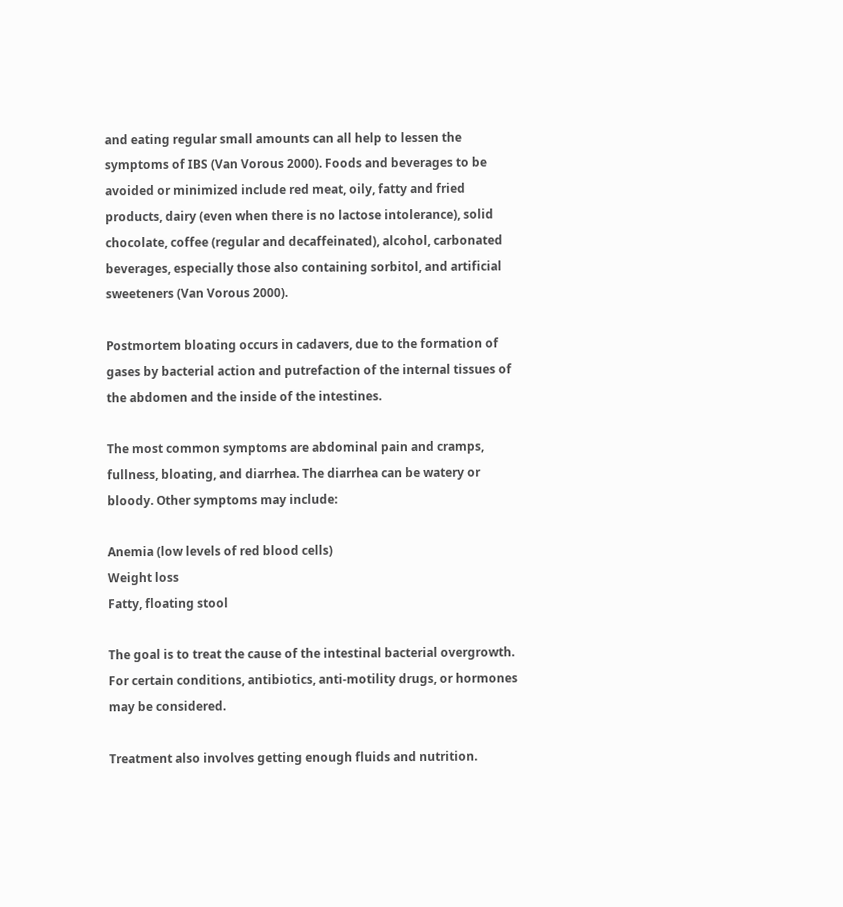and eating regular small amounts can all help to lessen the symptoms of IBS (Van Vorous 2000). Foods and beverages to be avoided or minimized include red meat, oily, fatty and fried products, dairy (even when there is no lactose intolerance), solid chocolate, coffee (regular and decaffeinated), alcohol, carbonated beverages, especially those also containing sorbitol, and artificial sweeteners (Van Vorous 2000).

Postmortem bloating occurs in cadavers, due to the formation of gases by bacterial action and putrefaction of the internal tissues of the abdomen and the inside of the intestines.

The most common symptoms are abdominal pain and cramps, fullness, bloating, and diarrhea. The diarrhea can be watery or bloody. Other symptoms may include:

Anemia (low levels of red blood cells)
Weight loss
Fatty, floating stool

The goal is to treat the cause of the intestinal bacterial overgrowth. For certain conditions, antibiotics, anti-motility drugs, or hormones may be considered.

Treatment also involves getting enough fluids and nutrition.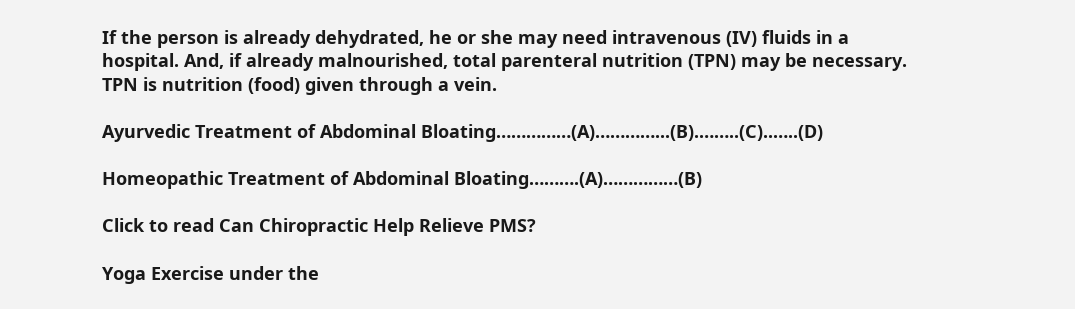If the person is already dehydrated, he or she may need intravenous (IV) fluids in a hospital. And, if already malnourished, total parenteral nutrition (TPN) may be necessary. TPN is nutrition (food) given through a vein.

Ayurvedic Treatment of Abdominal Bloating……………(A)…………...(B).……..(C)..…..(D)

Homeopathic Treatment of Abdominal Bloating……….(A)……………(B)

Click to read Can Chiropractic Help Relieve PMS?

Yoga Exercise under the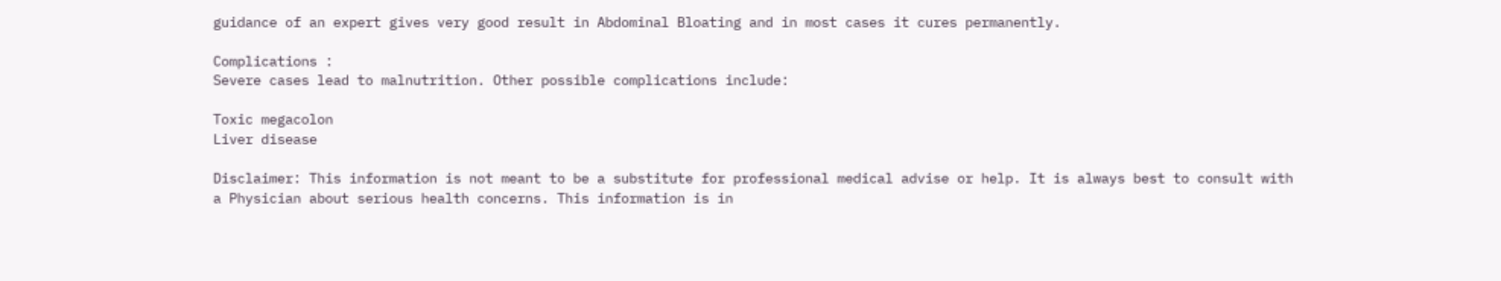guidance of an expert gives very good result in Abdominal Bloating and in most cases it cures permanently.

Complications :
Severe cases lead to malnutrition. Other possible complications include:

Toxic megacolon
Liver disease

Disclaimer: This information is not meant to be a substitute for professional medical advise or help. It is always best to consult with a Physician about serious health concerns. This information is in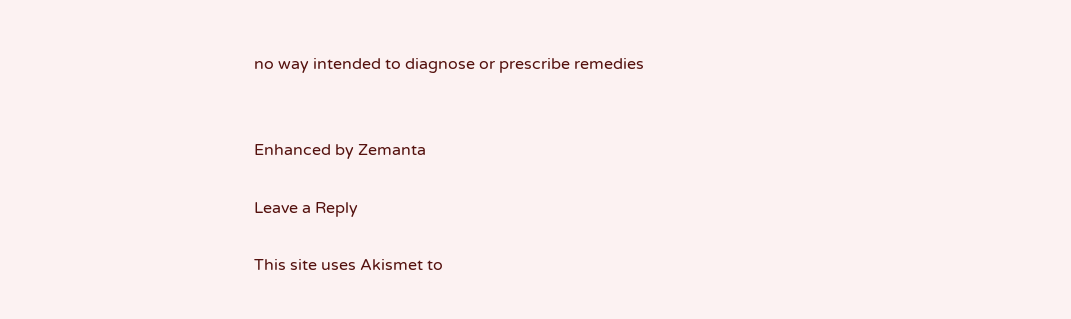no way intended to diagnose or prescribe remedies


Enhanced by Zemanta

Leave a Reply

This site uses Akismet to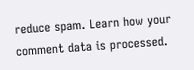reduce spam. Learn how your comment data is processed.